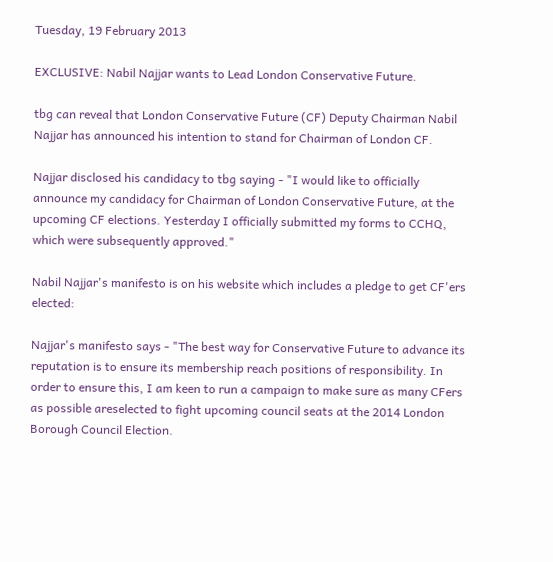Tuesday, 19 February 2013

EXCLUSIVE: Nabil Najjar wants to Lead London Conservative Future.

tbg can reveal that London Conservative Future (CF) Deputy Chairman Nabil Najjar has announced his intention to stand for Chairman of London CF.

Najjar disclosed his candidacy to tbg saying - "I would like to officially announce my candidacy for Chairman of London Conservative Future, at the upcoming CF elections. Yesterday I officially submitted my forms to CCHQ, which were subsequently approved."

Nabil Najjar's manifesto is on his website which includes a pledge to get CF'ers elected:

Najjar's manifesto says - "The best way for Conservative Future to advance its reputation is to ensure its membership reach positions of responsibility. In order to ensure this, I am keen to run a campaign to make sure as many CFers as possible areselected to fight upcoming council seats at the 2014 London Borough Council Election.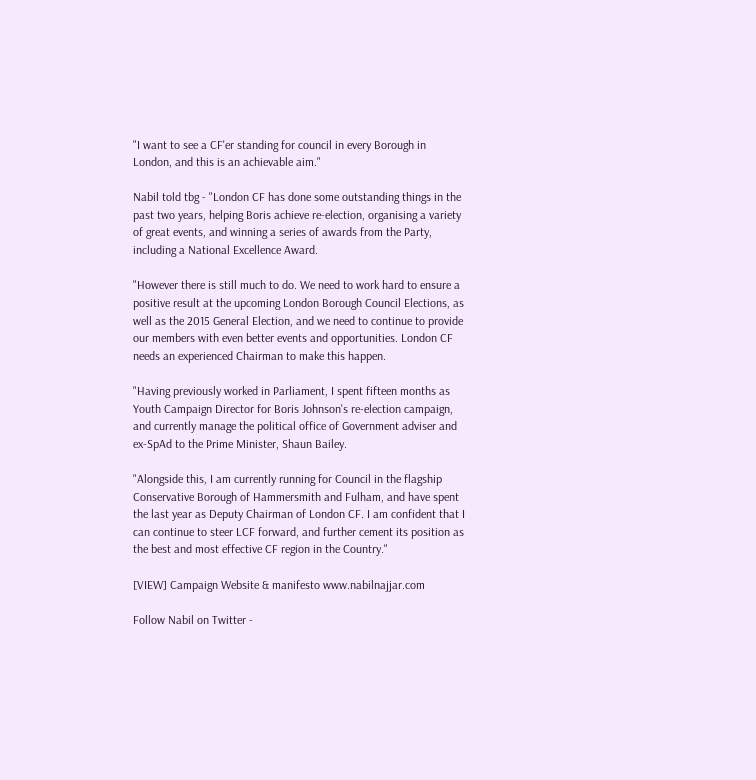"I want to see a CF'er standing for council in every Borough in London, and this is an achievable aim."

Nabil told tbg - "London CF has done some outstanding things in the past two years, helping Boris achieve re-election, organising a variety of great events, and winning a series of awards from the Party, including a National Excellence Award.

"However there is still much to do. We need to work hard to ensure a positive result at the upcoming London Borough Council Elections, as well as the 2015 General Election, and we need to continue to provide our members with even better events and opportunities. London CF needs an experienced Chairman to make this happen.

"Having previously worked in Parliament, I spent fifteen months as Youth Campaign Director for Boris Johnson's re-election campaign, and currently manage the political office of Government adviser and ex-SpAd to the Prime Minister, Shaun Bailey.

"Alongside this, I am currently running for Council in the flagship Conservative Borough of Hammersmith and Fulham, and have spent the last year as Deputy Chairman of London CF. I am confident that I can continue to steer LCF forward, and further cement its position as the best and most effective CF region in the Country."

[VIEW] Campaign Website & manifesto www.nabilnajjar.com

Follow Nabil on Twitter -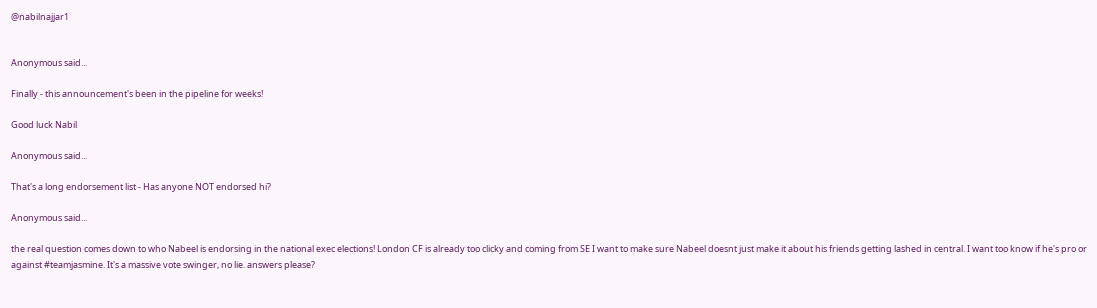@nabilnajjar1


Anonymous said...

Finally - this announcement's been in the pipeline for weeks!

Good luck Nabil

Anonymous said...

That's a long endorsement list - Has anyone NOT endorsed hi?

Anonymous said...

the real question comes down to who Nabeel is endorsing in the national exec elections! London CF is already too clicky and coming from SE I want to make sure Nabeel doesnt just make it about his friends getting lashed in central. I want too know if he's pro or against #teamjasmine. It's a massive vote swinger, no lie. answers please?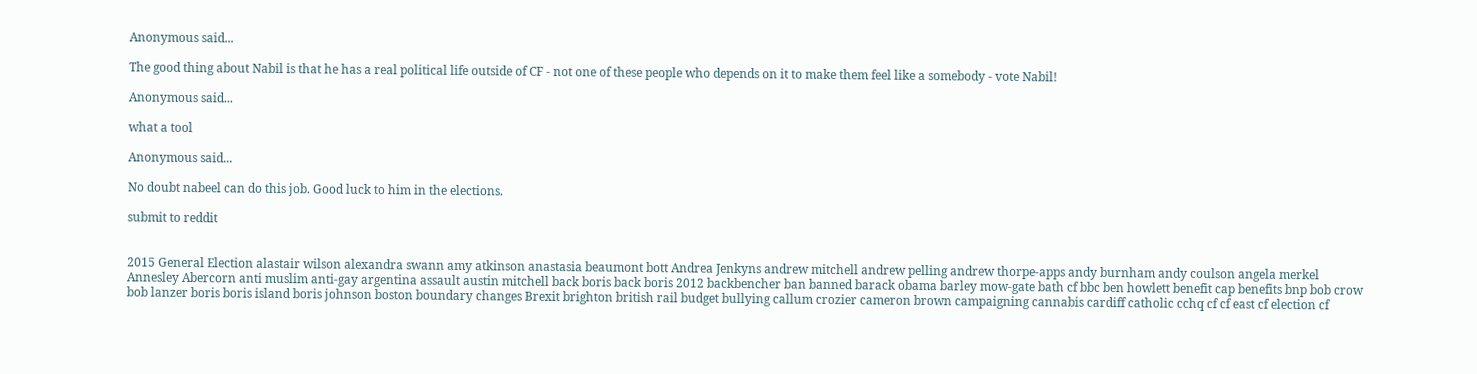Anonymous said...

The good thing about Nabil is that he has a real political life outside of CF - not one of these people who depends on it to make them feel like a somebody - vote Nabil!

Anonymous said...

what a tool

Anonymous said...

No doubt nabeel can do this job. Good luck to him in the elections.

submit to reddit


2015 General Election alastair wilson alexandra swann amy atkinson anastasia beaumont bott Andrea Jenkyns andrew mitchell andrew pelling andrew thorpe-apps andy burnham andy coulson angela merkel Annesley Abercorn anti muslim anti-gay argentina assault austin mitchell back boris back boris 2012 backbencher ban banned barack obama barley mow-gate bath cf bbc ben howlett benefit cap benefits bnp bob crow bob lanzer boris boris island boris johnson boston boundary changes Brexit brighton british rail budget bullying callum crozier cameron brown campaigning cannabis cardiff catholic cchq cf cf east cf election cf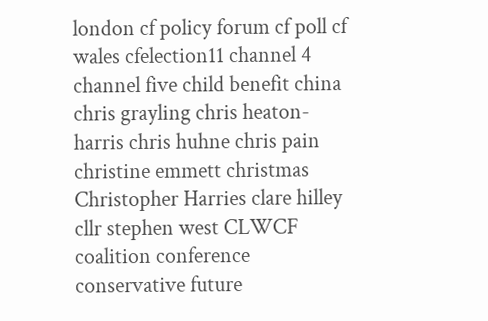london cf policy forum cf poll cf wales cfelection11 channel 4 channel five child benefit china chris grayling chris heaton-harris chris huhne chris pain christine emmett christmas Christopher Harries clare hilley cllr stephen west CLWCF coalition conference conservative future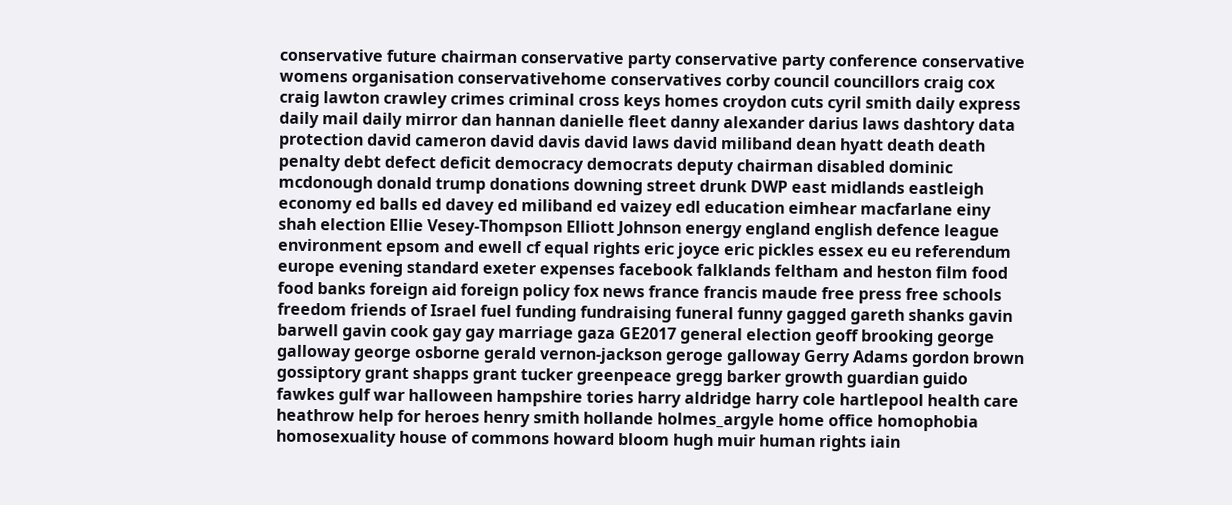conservative future chairman conservative party conservative party conference conservative womens organisation conservativehome conservatives corby council councillors craig cox craig lawton crawley crimes criminal cross keys homes croydon cuts cyril smith daily express daily mail daily mirror dan hannan danielle fleet danny alexander darius laws dashtory data protection david cameron david davis david laws david miliband dean hyatt death death penalty debt defect deficit democracy democrats deputy chairman disabled dominic mcdonough donald trump donations downing street drunk DWP east midlands eastleigh economy ed balls ed davey ed miliband ed vaizey edl education eimhear macfarlane einy shah election Ellie Vesey-Thompson Elliott Johnson energy england english defence league environment epsom and ewell cf equal rights eric joyce eric pickles essex eu eu referendum europe evening standard exeter expenses facebook falklands feltham and heston film food food banks foreign aid foreign policy fox news france francis maude free press free schools freedom friends of Israel fuel funding fundraising funeral funny gagged gareth shanks gavin barwell gavin cook gay gay marriage gaza GE2017 general election geoff brooking george galloway george osborne gerald vernon-jackson geroge galloway Gerry Adams gordon brown gossiptory grant shapps grant tucker greenpeace gregg barker growth guardian guido fawkes gulf war halloween hampshire tories harry aldridge harry cole hartlepool health care heathrow help for heroes henry smith hollande holmes_argyle home office homophobia homosexuality house of commons howard bloom hugh muir human rights iain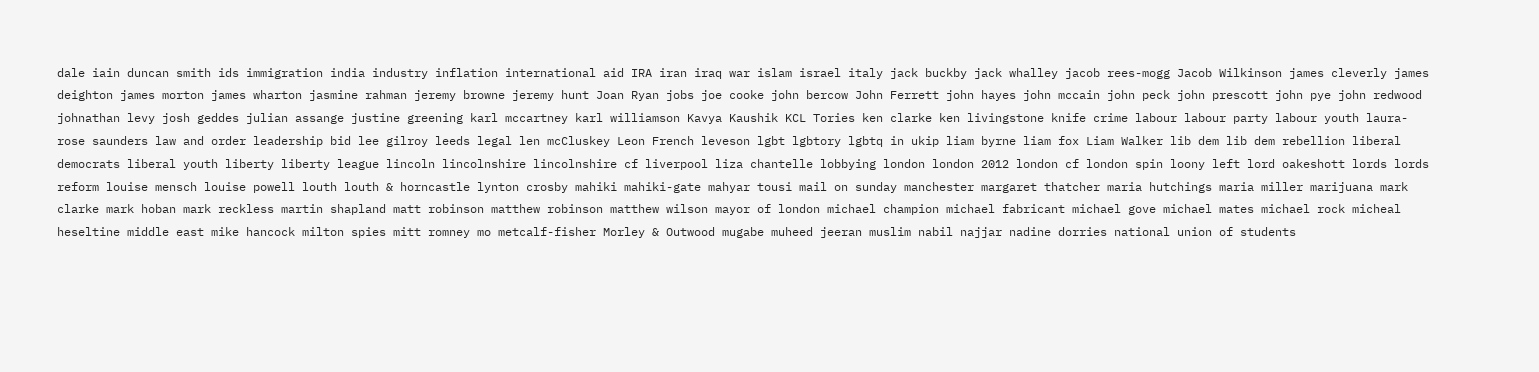dale iain duncan smith ids immigration india industry inflation international aid IRA iran iraq war islam israel italy jack buckby jack whalley jacob rees-mogg Jacob Wilkinson james cleverly james deighton james morton james wharton jasmine rahman jeremy browne jeremy hunt Joan Ryan jobs joe cooke john bercow John Ferrett john hayes john mccain john peck john prescott john pye john redwood johnathan levy josh geddes julian assange justine greening karl mccartney karl williamson Kavya Kaushik KCL Tories ken clarke ken livingstone knife crime labour labour party labour youth laura-rose saunders law and order leadership bid lee gilroy leeds legal len mcCluskey Leon French leveson lgbt lgbtory lgbtq in ukip liam byrne liam fox Liam Walker lib dem lib dem rebellion liberal democrats liberal youth liberty liberty league lincoln lincolnshire lincolnshire cf liverpool liza chantelle lobbying london london 2012 london cf london spin loony left lord oakeshott lords lords reform louise mensch louise powell louth louth & horncastle lynton crosby mahiki mahiki-gate mahyar tousi mail on sunday manchester margaret thatcher maria hutchings maria miller marijuana mark clarke mark hoban mark reckless martin shapland matt robinson matthew robinson matthew wilson mayor of london michael champion michael fabricant michael gove michael mates michael rock micheal heseltine middle east mike hancock milton spies mitt romney mo metcalf-fisher Morley & Outwood mugabe muheed jeeran muslim nabil najjar nadine dorries national union of students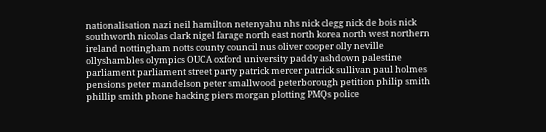nationalisation nazi neil hamilton netenyahu nhs nick clegg nick de bois nick southworth nicolas clark nigel farage north east north korea north west northern ireland nottingham notts county council nus oliver cooper olly neville ollyshambles olympics OUCA oxford university paddy ashdown palestine parliament parliament street party patrick mercer patrick sullivan paul holmes pensions peter mandelson peter smallwood peterborough petition philip smith phillip smith phone hacking piers morgan plotting PMQs police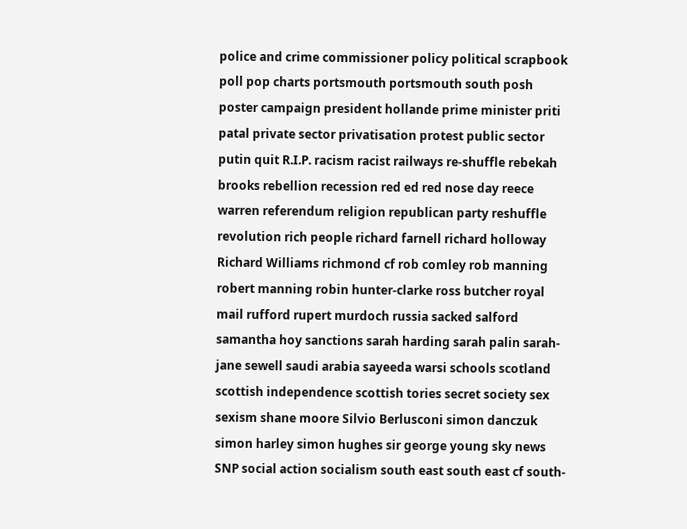police and crime commissioner policy political scrapbook poll pop charts portsmouth portsmouth south posh poster campaign president hollande prime minister priti patal private sector privatisation protest public sector putin quit R.I.P. racism racist railways re-shuffle rebekah brooks rebellion recession red ed red nose day reece warren referendum religion republican party reshuffle revolution rich people richard farnell richard holloway Richard Williams richmond cf rob comley rob manning robert manning robin hunter-clarke ross butcher royal mail rufford rupert murdoch russia sacked salford samantha hoy sanctions sarah harding sarah palin sarah-jane sewell saudi arabia sayeeda warsi schools scotland scottish independence scottish tories secret society sex sexism shane moore Silvio Berlusconi simon danczuk simon harley simon hughes sir george young sky news SNP social action socialism south east south east cf south-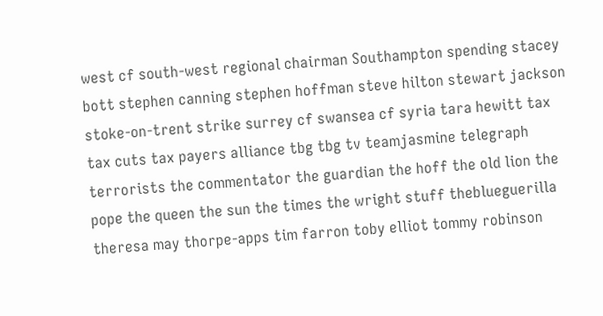west cf south-west regional chairman Southampton spending stacey bott stephen canning stephen hoffman steve hilton stewart jackson stoke-on-trent strike surrey cf swansea cf syria tara hewitt tax tax cuts tax payers alliance tbg tbg tv teamjasmine telegraph terrorists the commentator the guardian the hoff the old lion the pope the queen the sun the times the wright stuff theblueguerilla theresa may thorpe-apps tim farron toby elliot tommy robinson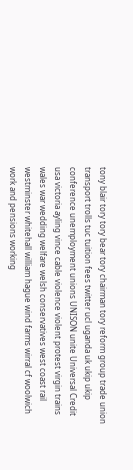tony blair tory tory bear tory chairman tory reform group trade union transport trolls tuc tuition fees twitter ucl uganda uk ukip ukip conference unemployment unions UNISON unite Universal Credit usa victoria ayling vince cable violence violent protest virgin trains wales war wedding welfare welsh conservatives west coast rail westminster whitehall william hague wind farms wirral cf woolwich work and pensions working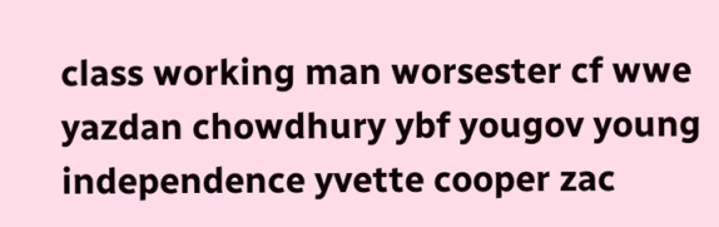class working man worsester cf wwe yazdan chowdhury ybf yougov young independence yvette cooper zac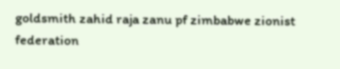goldsmith zahid raja zanu pf zimbabwe zionist federation